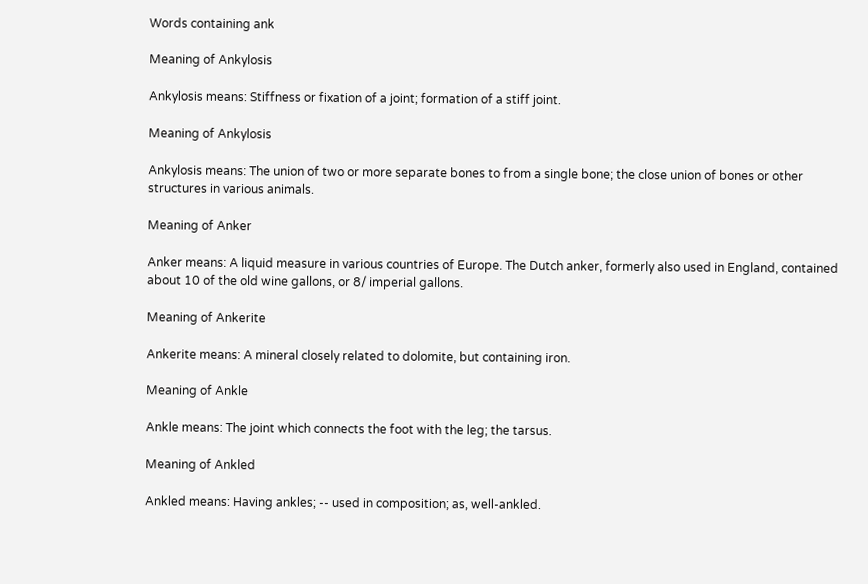Words containing ank

Meaning of Ankylosis

Ankylosis means: Stiffness or fixation of a joint; formation of a stiff joint.

Meaning of Ankylosis

Ankylosis means: The union of two or more separate bones to from a single bone; the close union of bones or other structures in various animals.

Meaning of Anker

Anker means: A liquid measure in various countries of Europe. The Dutch anker, formerly also used in England, contained about 10 of the old wine gallons, or 8/ imperial gallons.

Meaning of Ankerite

Ankerite means: A mineral closely related to dolomite, but containing iron.

Meaning of Ankle

Ankle means: The joint which connects the foot with the leg; the tarsus.

Meaning of Ankled

Ankled means: Having ankles; -- used in composition; as, well-ankled.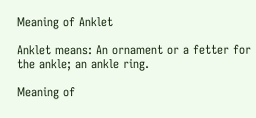Meaning of Anklet

Anklet means: An ornament or a fetter for the ankle; an ankle ring.

Meaning of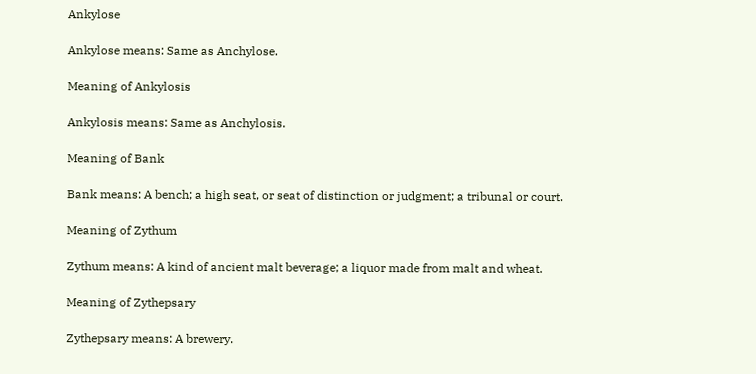Ankylose

Ankylose means: Same as Anchylose.

Meaning of Ankylosis

Ankylosis means: Same as Anchylosis.

Meaning of Bank

Bank means: A bench; a high seat, or seat of distinction or judgment; a tribunal or court.

Meaning of Zythum

Zythum means: A kind of ancient malt beverage; a liquor made from malt and wheat.

Meaning of Zythepsary

Zythepsary means: A brewery.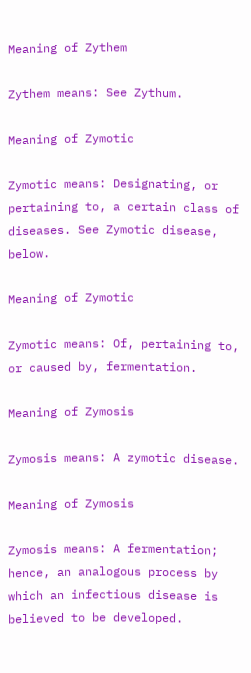Meaning of Zythem

Zythem means: See Zythum.

Meaning of Zymotic

Zymotic means: Designating, or pertaining to, a certain class of diseases. See Zymotic disease, below.

Meaning of Zymotic

Zymotic means: Of, pertaining to, or caused by, fermentation.

Meaning of Zymosis

Zymosis means: A zymotic disease.

Meaning of Zymosis

Zymosis means: A fermentation; hence, an analogous process by which an infectious disease is believed to be developed.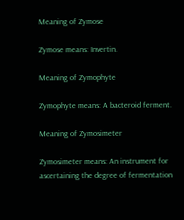Meaning of Zymose

Zymose means: Invertin.

Meaning of Zymophyte

Zymophyte means: A bacteroid ferment.

Meaning of Zymosimeter

Zymosimeter means: An instrument for ascertaining the degree of fermentation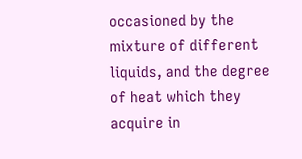occasioned by the mixture of different liquids, and the degree of heat which they acquire in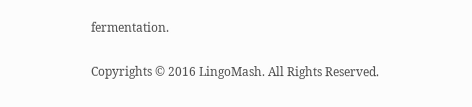fermentation.

Copyrights © 2016 LingoMash. All Rights Reserved.